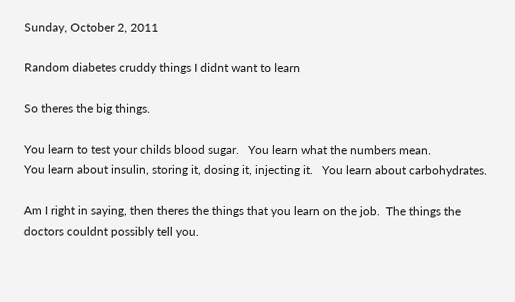Sunday, October 2, 2011

Random diabetes cruddy things I didnt want to learn

So theres the big things.

You learn to test your childs blood sugar.   You learn what the numbers mean.
You learn about insulin, storing it, dosing it, injecting it.   You learn about carbohydrates.

Am I right in saying, then theres the things that you learn on the job.  The things the doctors couldnt possibly tell you.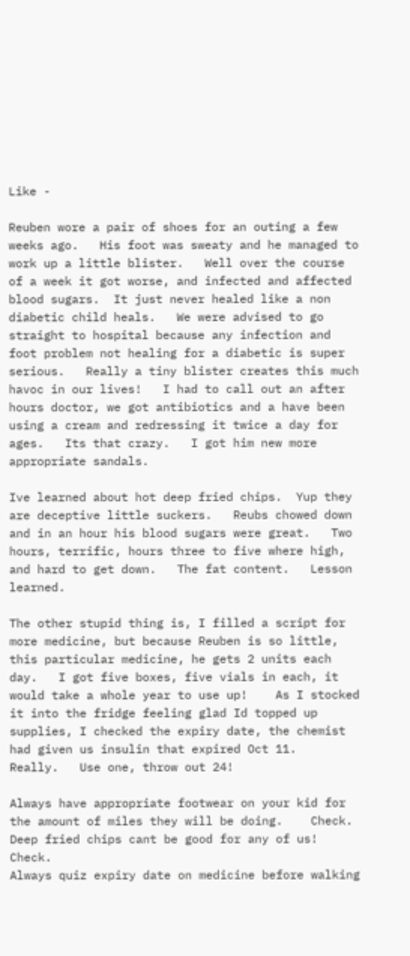Like -

Reuben wore a pair of shoes for an outing a few weeks ago.   His foot was sweaty and he managed to work up a little blister.   Well over the course of a week it got worse, and infected and affected blood sugars.  It just never healed like a non diabetic child heals.   We were advised to go straight to hospital because any infection and foot problem not healing for a diabetic is super serious.   Really a tiny blister creates this much havoc in our lives!   I had to call out an after hours doctor, we got antibiotics and a have been using a cream and redressing it twice a day for ages.   Its that crazy.   I got him new more appropriate sandals.

Ive learned about hot deep fried chips.  Yup they are deceptive little suckers.   Reubs chowed down and in an hour his blood sugars were great.   Two hours, terrific, hours three to five where high, and hard to get down.   The fat content.   Lesson learned.

The other stupid thing is, I filled a script for more medicine, but because Reuben is so little, this particular medicine, he gets 2 units each day.   I got five boxes, five vials in each, it would take a whole year to use up!    As I stocked it into the fridge feeling glad Id topped up supplies, I checked the expiry date, the chemist had given us insulin that expired Oct 11.     Really.   Use one, throw out 24!

Always have appropriate footwear on your kid for the amount of miles they will be doing.    Check.
Deep fried chips cant be good for any of us!  Check.
Always quiz expiry date on medicine before walking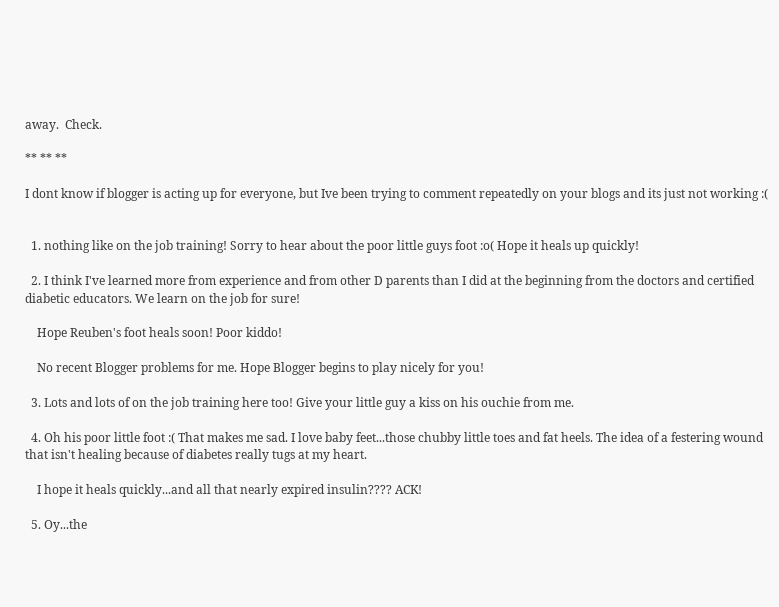away.  Check.

** ** **

I dont know if blogger is acting up for everyone, but Ive been trying to comment repeatedly on your blogs and its just not working :(


  1. nothing like on the job training! Sorry to hear about the poor little guys foot :o( Hope it heals up quickly!

  2. I think I've learned more from experience and from other D parents than I did at the beginning from the doctors and certified diabetic educators. We learn on the job for sure!

    Hope Reuben's foot heals soon! Poor kiddo!

    No recent Blogger problems for me. Hope Blogger begins to play nicely for you!

  3. Lots and lots of on the job training here too! Give your little guy a kiss on his ouchie from me.

  4. Oh his poor little foot :( That makes me sad. I love baby feet...those chubby little toes and fat heels. The idea of a festering wound that isn't healing because of diabetes really tugs at my heart.

    I hope it heals quickly...and all that nearly expired insulin???? ACK!

  5. Oy...the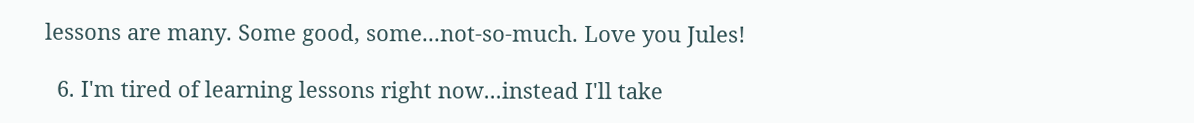lessons are many. Some good, some...not-so-much. Love you Jules!

  6. I'm tired of learning lessons right now...instead I'll take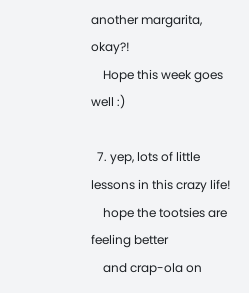another margarita, okay?!
    Hope this week goes well :)

  7. yep, lots of little lessons in this crazy life!
    hope the tootsies are feeling better
    and crap-ola on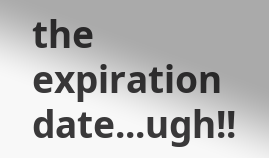the expiration date...ugh!!